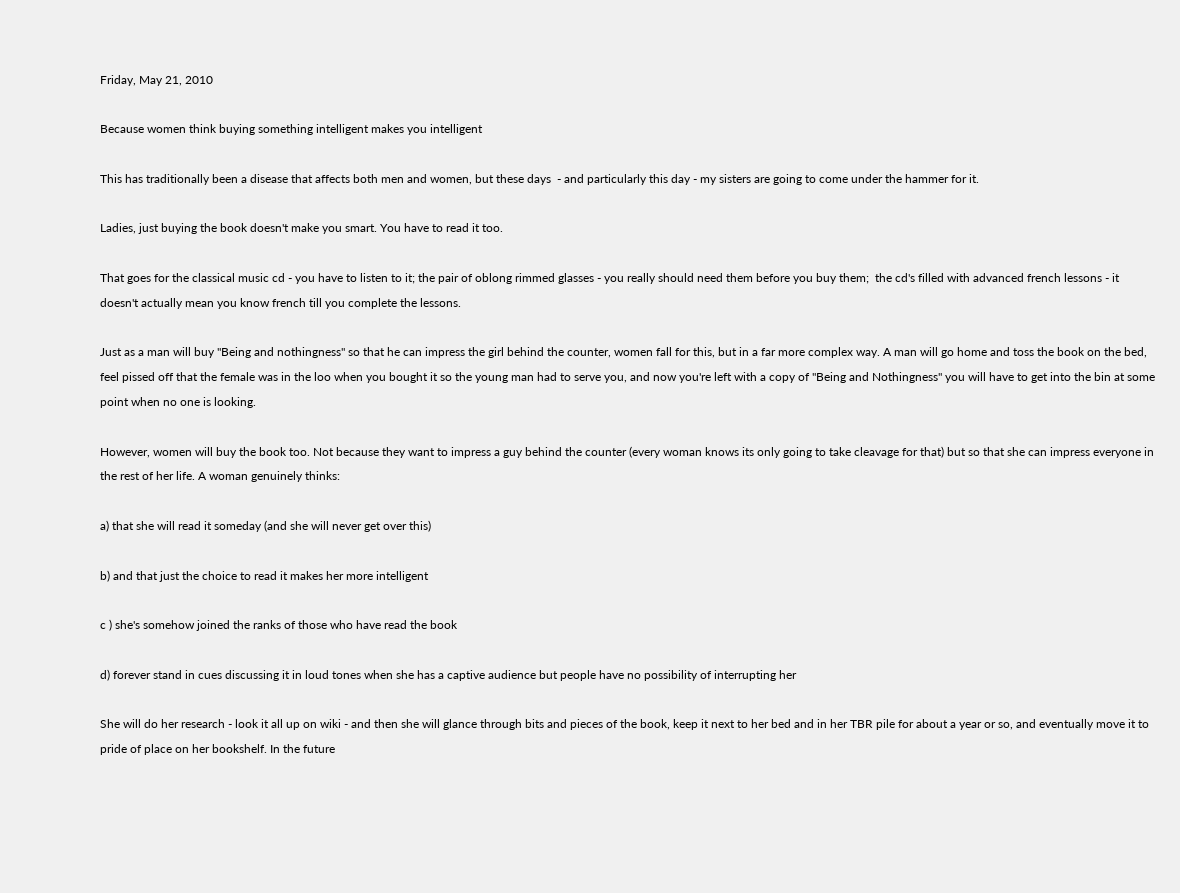Friday, May 21, 2010

Because women think buying something intelligent makes you intelligent

This has traditionally been a disease that affects both men and women, but these days  - and particularly this day - my sisters are going to come under the hammer for it.

Ladies, just buying the book doesn't make you smart. You have to read it too.

That goes for the classical music cd - you have to listen to it; the pair of oblong rimmed glasses - you really should need them before you buy them;  the cd's filled with advanced french lessons - it doesn't actually mean you know french till you complete the lessons.

Just as a man will buy "Being and nothingness" so that he can impress the girl behind the counter, women fall for this, but in a far more complex way. A man will go home and toss the book on the bed, feel pissed off that the female was in the loo when you bought it so the young man had to serve you, and now you're left with a copy of "Being and Nothingness" you will have to get into the bin at some point when no one is looking.

However, women will buy the book too. Not because they want to impress a guy behind the counter (every woman knows its only going to take cleavage for that) but so that she can impress everyone in the rest of her life. A woman genuinely thinks:

a) that she will read it someday (and she will never get over this)

b) and that just the choice to read it makes her more intelligent

c ) she's somehow joined the ranks of those who have read the book

d) forever stand in cues discussing it in loud tones when she has a captive audience but people have no possibility of interrupting her

She will do her research - look it all up on wiki - and then she will glance through bits and pieces of the book, keep it next to her bed and in her TBR pile for about a year or so, and eventually move it to pride of place on her bookshelf. In the future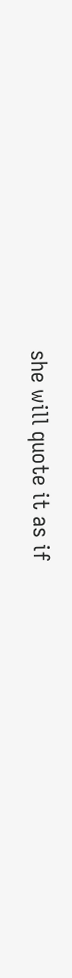she will quote it as if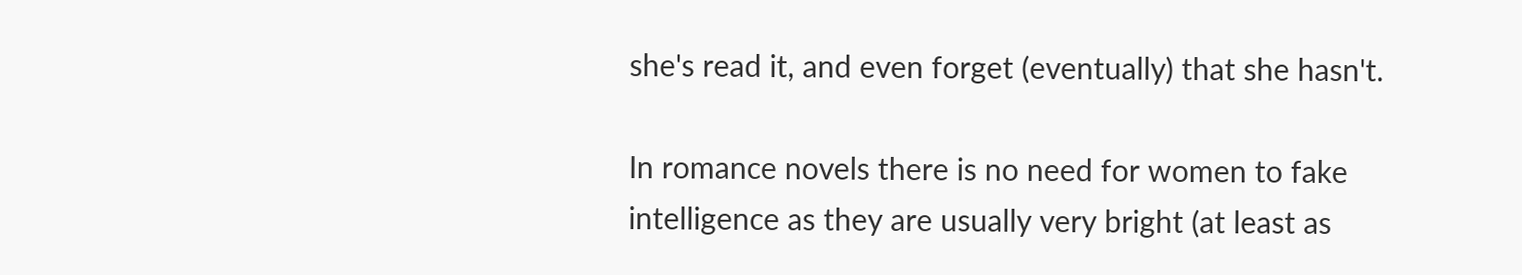she's read it, and even forget (eventually) that she hasn't.

In romance novels there is no need for women to fake intelligence as they are usually very bright (at least as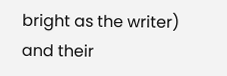bright as the writer) and their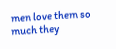men love them so much they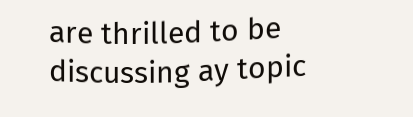are thrilled to be discussing ay topic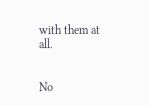with them at all.


No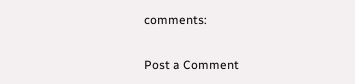comments:

Post a Comment